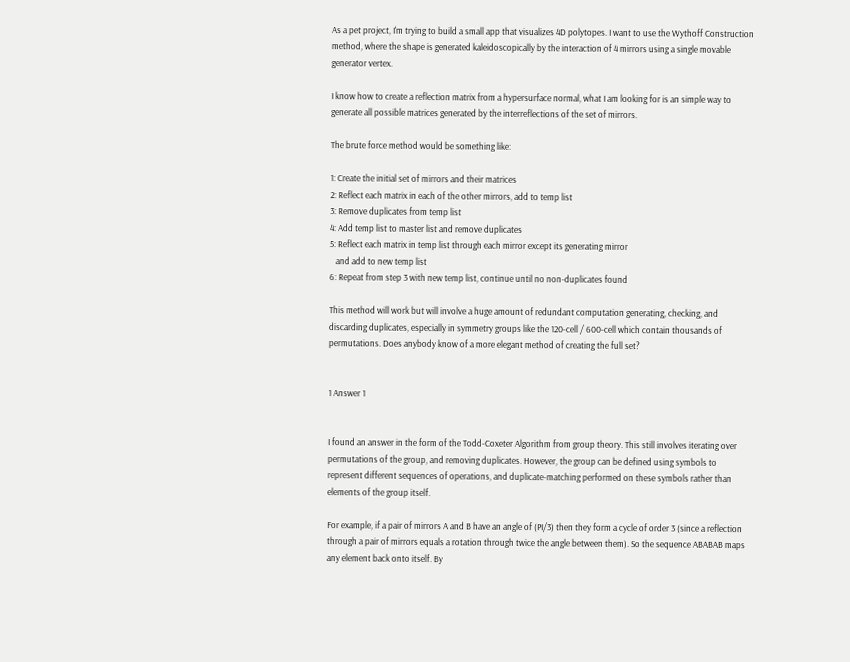As a pet project, I'm trying to build a small app that visualizes 4D polytopes. I want to use the Wythoff Construction method, where the shape is generated kaleidoscopically by the interaction of 4 mirrors using a single movable generator vertex.

I know how to create a reflection matrix from a hypersurface normal, what I am looking for is an simple way to generate all possible matrices generated by the interreflections of the set of mirrors.

The brute force method would be something like:

1: Create the initial set of mirrors and their matrices
2: Reflect each matrix in each of the other mirrors, add to temp list
3: Remove duplicates from temp list
4: Add temp list to master list and remove duplicates
5: Reflect each matrix in temp list through each mirror except its generating mirror
   and add to new temp list
6: Repeat from step 3 with new temp list, continue until no non-duplicates found

This method will work but will involve a huge amount of redundant computation generating, checking, and discarding duplicates, especially in symmetry groups like the 120-cell / 600-cell which contain thousands of permutations. Does anybody know of a more elegant method of creating the full set?


1 Answer 1


I found an answer in the form of the Todd-Coxeter Algorithm from group theory. This still involves iterating over permutations of the group, and removing duplicates. However, the group can be defined using symbols to represent different sequences of operations, and duplicate-matching performed on these symbols rather than elements of the group itself.

For example, if a pair of mirrors A and B have an angle of (PI/3) then they form a cycle of order 3 (since a reflection through a pair of mirrors equals a rotation through twice the angle between them). So the sequence ABABAB maps any element back onto itself. By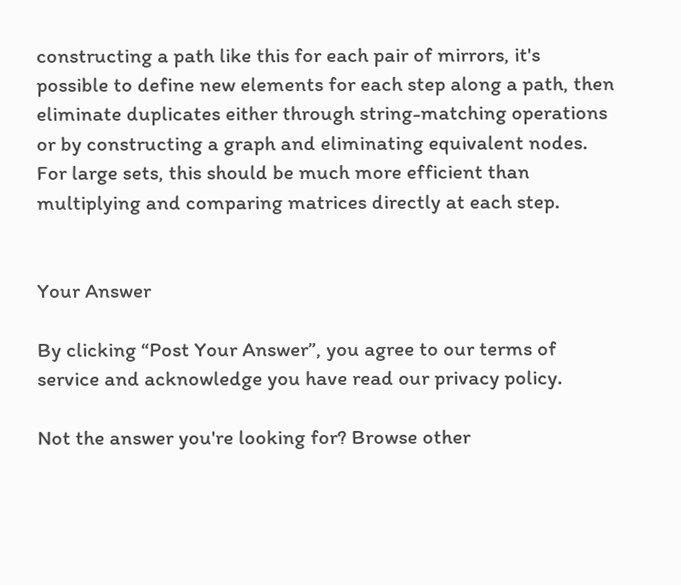constructing a path like this for each pair of mirrors, it's possible to define new elements for each step along a path, then eliminate duplicates either through string-matching operations or by constructing a graph and eliminating equivalent nodes. For large sets, this should be much more efficient than multiplying and comparing matrices directly at each step.


Your Answer

By clicking “Post Your Answer”, you agree to our terms of service and acknowledge you have read our privacy policy.

Not the answer you're looking for? Browse other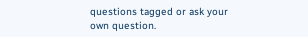questions tagged or ask your own question.